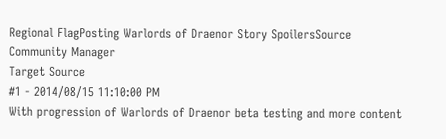Regional FlagPosting Warlords of Draenor Story SpoilersSource
Community Manager
Target Source
#1 - 2014/08/15 11:10:00 PM
With progression of Warlords of Draenor beta testing and more content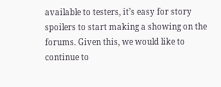available to testers, it’s easy for story spoilers to start making a showing on the forums. Given this, we would like to continue to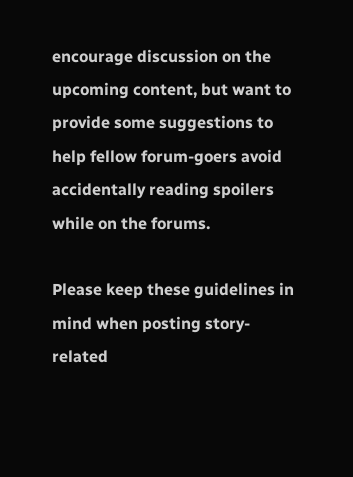encourage discussion on the upcoming content, but want to provide some suggestions to help fellow forum-goers avoid accidentally reading spoilers while on the forums.

Please keep these guidelines in mind when posting story-related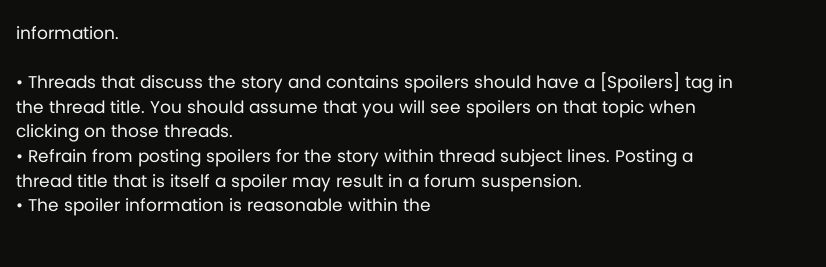information.

• Threads that discuss the story and contains spoilers should have a [Spoilers] tag in the thread title. You should assume that you will see spoilers on that topic when clicking on those threads.
• Refrain from posting spoilers for the story within thread subject lines. Posting a thread title that is itself a spoiler may result in a forum suspension.
• The spoiler information is reasonable within the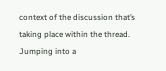context of the discussion that’s taking place within the thread. Jumping into a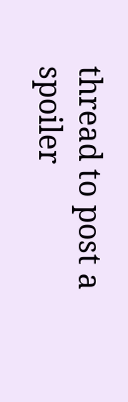thread to post a spoiler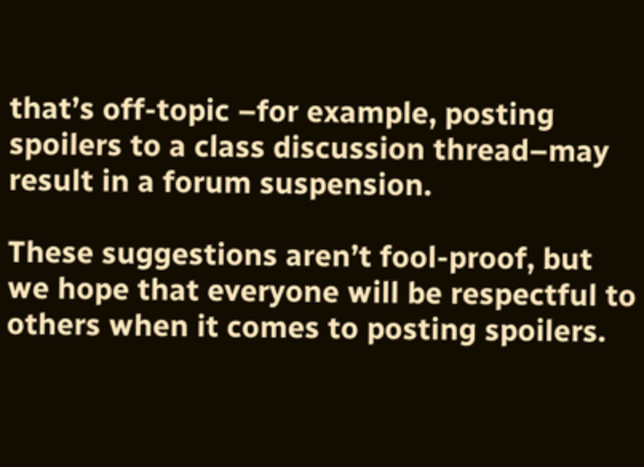that’s off-topic –for example, posting spoilers to a class discussion thread–may result in a forum suspension.

These suggestions aren’t fool-proof, but we hope that everyone will be respectful to others when it comes to posting spoilers.